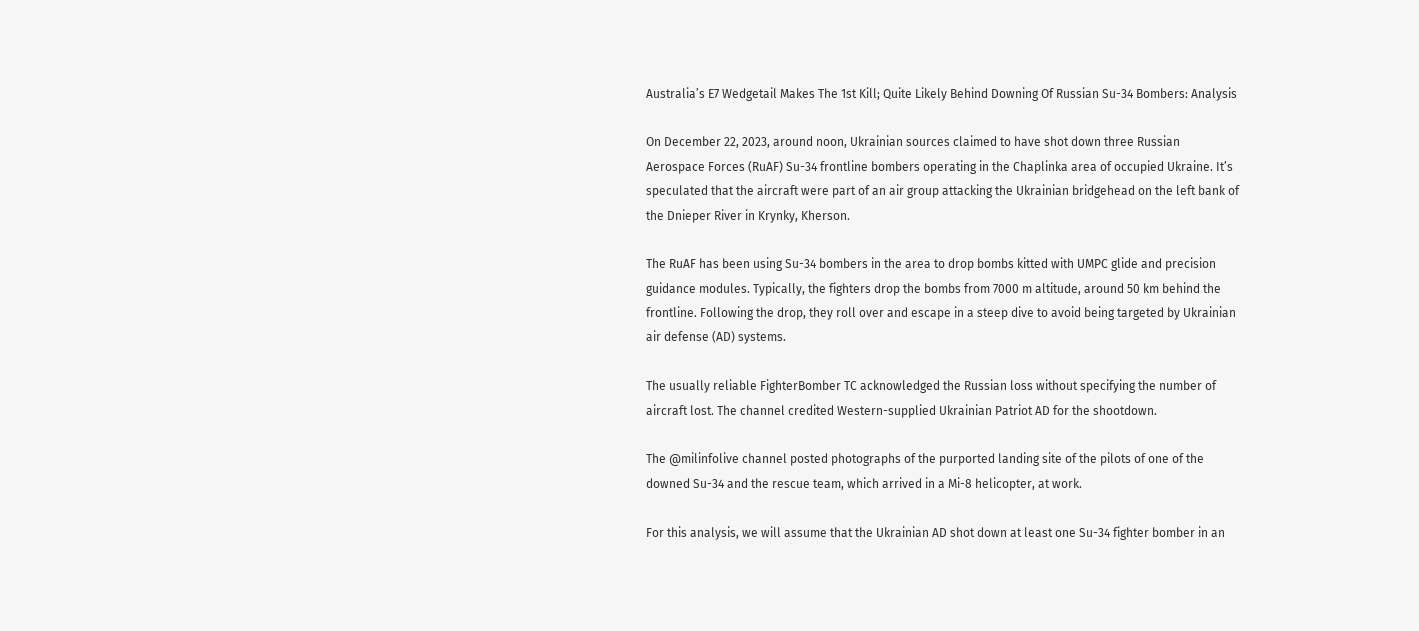Australia’s E7 Wedgetail Makes The 1st Kill; Quite Likely Behind Downing Of Russian Su-34 Bombers: Analysis

On December 22, 2023, around noon, Ukrainian sources claimed to have shot down three Russian Aerospace Forces (RuAF) Su-34 frontline bombers operating in the Chaplinka area of occupied Ukraine. It’s speculated that the aircraft were part of an air group attacking the Ukrainian bridgehead on the left bank of the Dnieper River in Krynky, Kherson.

The RuAF has been using Su-34 bombers in the area to drop bombs kitted with UMPC glide and precision guidance modules. Typically, the fighters drop the bombs from 7000 m altitude, around 50 km behind the frontline. Following the drop, they roll over and escape in a steep dive to avoid being targeted by Ukrainian air defense (AD) systems.

The usually reliable FighterBomber TC acknowledged the Russian loss without specifying the number of aircraft lost. The channel credited Western-supplied Ukrainian Patriot AD for the shootdown.

The @milinfolive channel posted photographs of the purported landing site of the pilots of one of the downed Su-34 and the rescue team, which arrived in a Mi-8 helicopter, at work.

For this analysis, we will assume that the Ukrainian AD shot down at least one Su-34 fighter bomber in an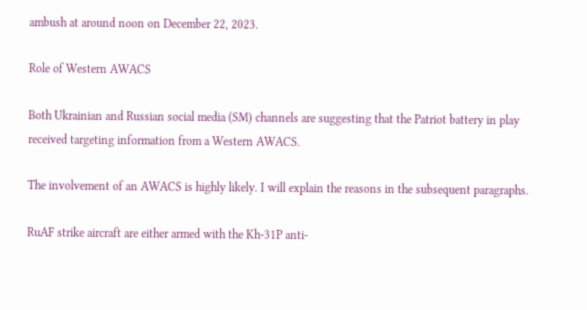ambush at around noon on December 22, 2023.

Role of Western AWACS

Both Ukrainian and Russian social media (SM) channels are suggesting that the Patriot battery in play received targeting information from a Western AWACS.

The involvement of an AWACS is highly likely. I will explain the reasons in the subsequent paragraphs.

RuAF strike aircraft are either armed with the Kh-31P anti-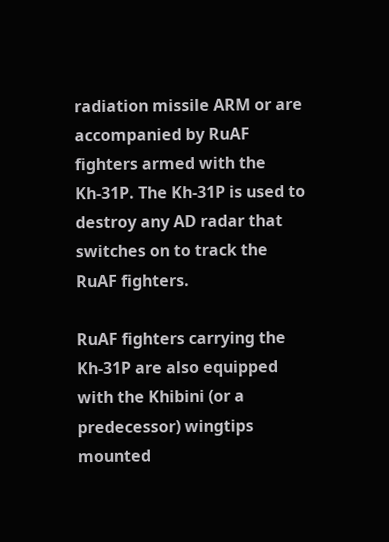radiation missile ARM or are accompanied by RuAF fighters armed with the Kh-31P. The Kh-31P is used to destroy any AD radar that switches on to track the RuAF fighters.

RuAF fighters carrying the Kh-31P are also equipped with the Khibini (or a predecessor) wingtips mounted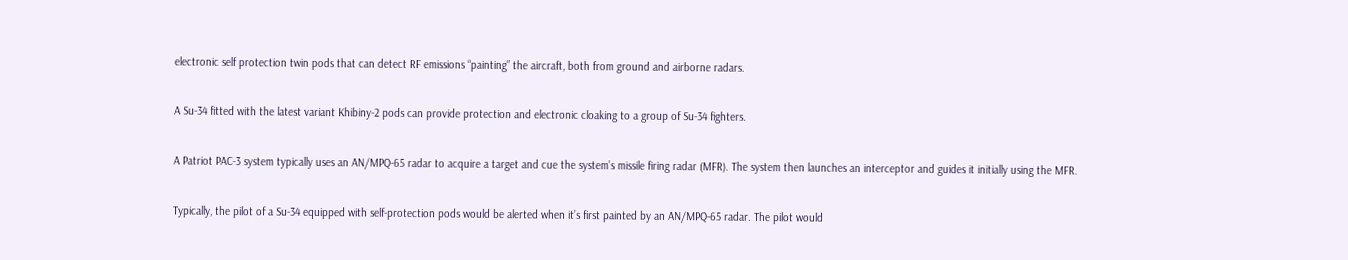electronic self protection twin pods that can detect RF emissions “painting” the aircraft, both from ground and airborne radars.

A Su-34 fitted with the latest variant Khibiny-2 pods can provide protection and electronic cloaking to a group of Su-34 fighters.

A Patriot PAC-3 system typically uses an AN/MPQ-65 radar to acquire a target and cue the system’s missile firing radar (MFR). The system then launches an interceptor and guides it initially using the MFR.

Typically, the pilot of a Su-34 equipped with self-protection pods would be alerted when it’s first painted by an AN/MPQ-65 radar. The pilot would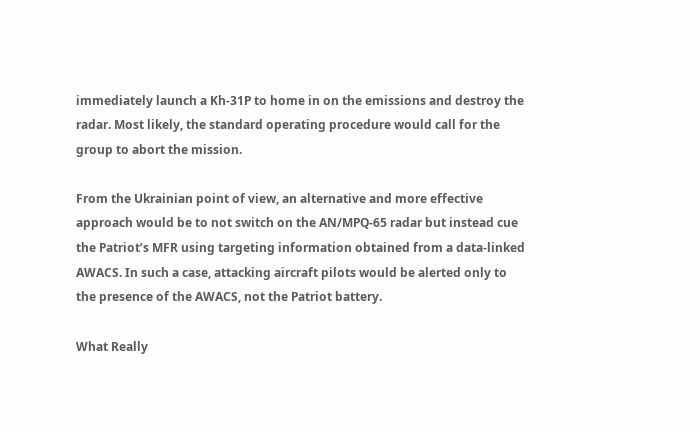immediately launch a Kh-31P to home in on the emissions and destroy the radar. Most likely, the standard operating procedure would call for the group to abort the mission.

From the Ukrainian point of view, an alternative and more effective approach would be to not switch on the AN/MPQ-65 radar but instead cue the Patriot’s MFR using targeting information obtained from a data-linked AWACS. In such a case, attacking aircraft pilots would be alerted only to the presence of the AWACS, not the Patriot battery.

What Really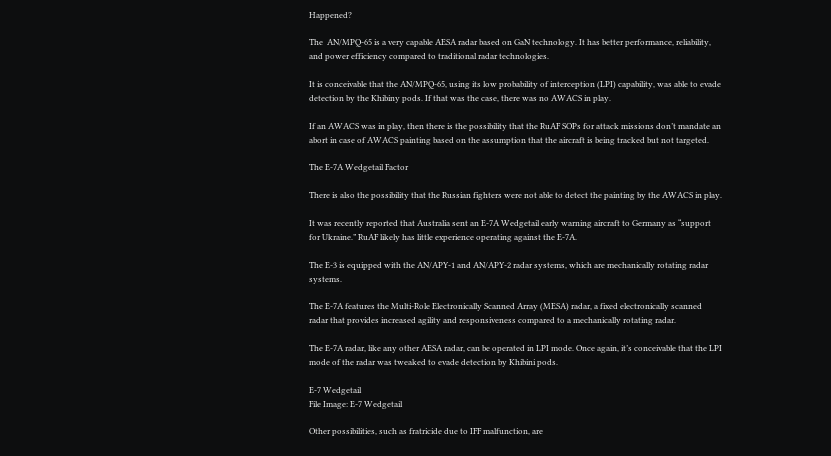Happened?

The  AN/MPQ-65 is a very capable AESA radar based on GaN technology. It has better performance, reliability, and power efficiency compared to traditional radar technologies.

It is conceivable that the AN/MPQ-65, using its low probability of interception (LPI) capability, was able to evade detection by the Khibiny pods. If that was the case, there was no AWACS in play.

If an AWACS was in play, then there is the possibility that the RuAF SOPs for attack missions don’t mandate an abort in case of AWACS painting based on the assumption that the aircraft is being tracked but not targeted.

The E-7A Wedgetail Factor

There is also the possibility that the Russian fighters were not able to detect the painting by the AWACS in play.

It was recently reported that Australia sent an E-7A Wedgetail early warning aircraft to Germany as “support for Ukraine.” RuAF likely has little experience operating against the E-7A.

The E-3 is equipped with the AN/APY-1 and AN/APY-2 radar systems, which are mechanically rotating radar systems.

The E-7A features the Multi-Role Electronically Scanned Array (MESA) radar, a fixed electronically scanned radar that provides increased agility and responsiveness compared to a mechanically rotating radar.

The E-7A radar, like any other AESA radar, can be operated in LPI mode. Once again, it’s conceivable that the LPI mode of the radar was tweaked to evade detection by Khibini pods.

E-7 Wedgetail
File Image: E-7 Wedgetail

Other possibilities, such as fratricide due to IFF malfunction, are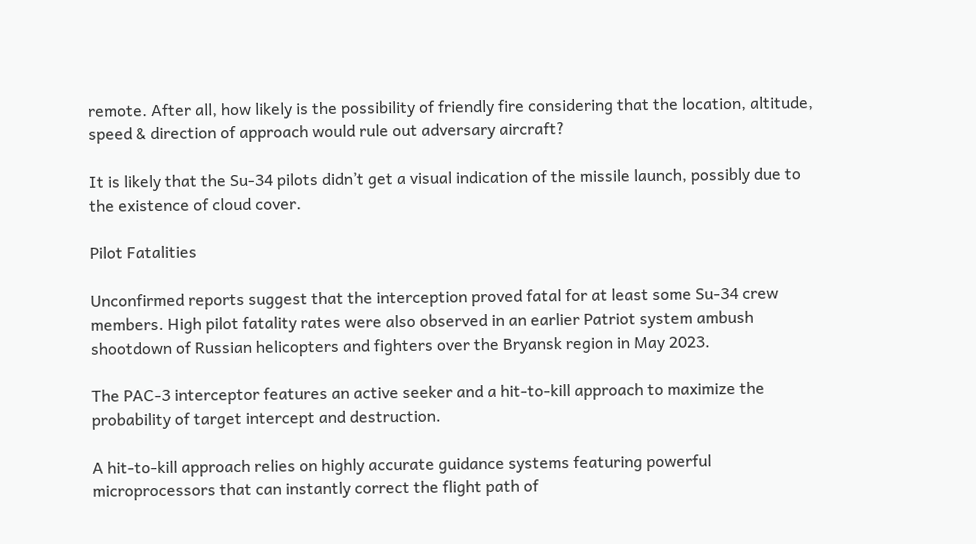remote. After all, how likely is the possibility of friendly fire considering that the location, altitude, speed & direction of approach would rule out adversary aircraft?

It is likely that the Su-34 pilots didn’t get a visual indication of the missile launch, possibly due to the existence of cloud cover.

Pilot Fatalities

Unconfirmed reports suggest that the interception proved fatal for at least some Su-34 crew members. High pilot fatality rates were also observed in an earlier Patriot system ambush shootdown of Russian helicopters and fighters over the Bryansk region in May 2023.

The PAC-3 interceptor features an active seeker and a hit-to-kill approach to maximize the probability of target intercept and destruction.

A hit-to-kill approach relies on highly accurate guidance systems featuring powerful microprocessors that can instantly correct the flight path of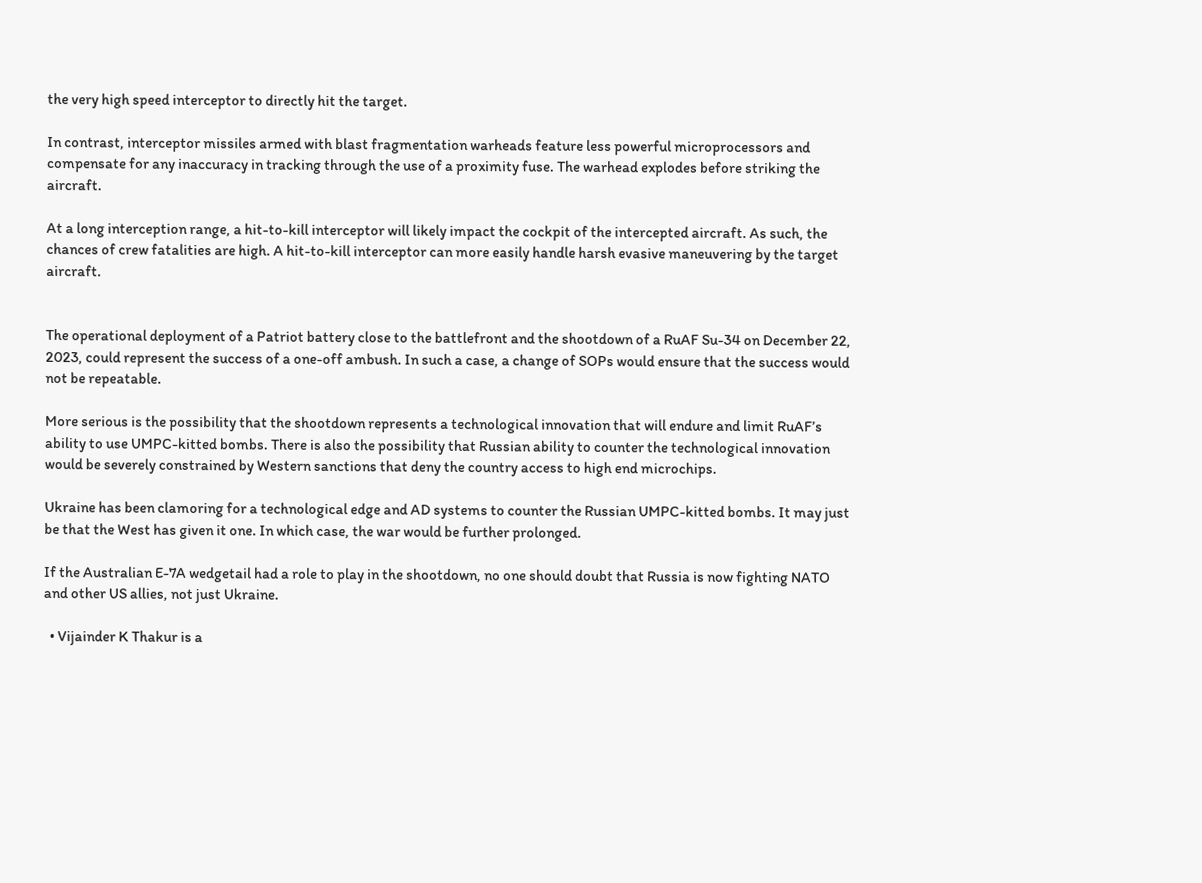the very high speed interceptor to directly hit the target.

In contrast, interceptor missiles armed with blast fragmentation warheads feature less powerful microprocessors and compensate for any inaccuracy in tracking through the use of a proximity fuse. The warhead explodes before striking the aircraft.

At a long interception range, a hit-to-kill interceptor will likely impact the cockpit of the intercepted aircraft. As such, the chances of crew fatalities are high. A hit-to-kill interceptor can more easily handle harsh evasive maneuvering by the target aircraft.


The operational deployment of a Patriot battery close to the battlefront and the shootdown of a RuAF Su-34 on December 22, 2023, could represent the success of a one-off ambush. In such a case, a change of SOPs would ensure that the success would not be repeatable.

More serious is the possibility that the shootdown represents a technological innovation that will endure and limit RuAF’s ability to use UMPC-kitted bombs. There is also the possibility that Russian ability to counter the technological innovation would be severely constrained by Western sanctions that deny the country access to high end microchips.

Ukraine has been clamoring for a technological edge and AD systems to counter the Russian UMPC-kitted bombs. It may just be that the West has given it one. In which case, the war would be further prolonged.

If the Australian E-7A wedgetail had a role to play in the shootdown, no one should doubt that Russia is now fighting NATO and other US allies, not just Ukraine.

  • Vijainder K Thakur is a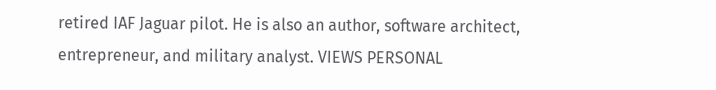retired IAF Jaguar pilot. He is also an author, software architect, entrepreneur, and military analyst. VIEWS PERSONAL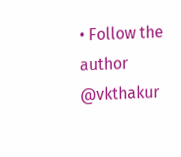• Follow the author @vkthakur